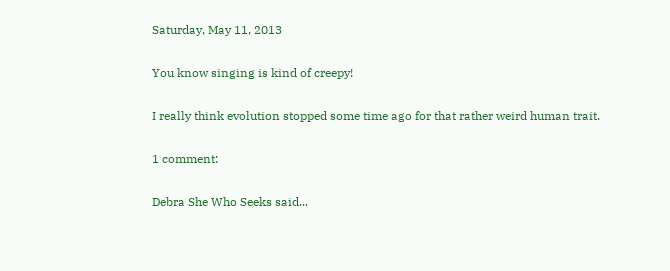Saturday, May 11, 2013

You know singing is kind of creepy!

I really think evolution stopped some time ago for that rather weird human trait.

1 comment:

Debra She Who Seeks said...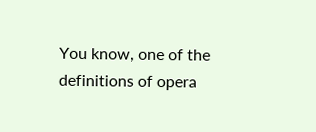You know, one of the definitions of opera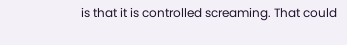is that it is controlled screaming. That could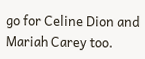go for Celine Dion and Mariah Carey too.